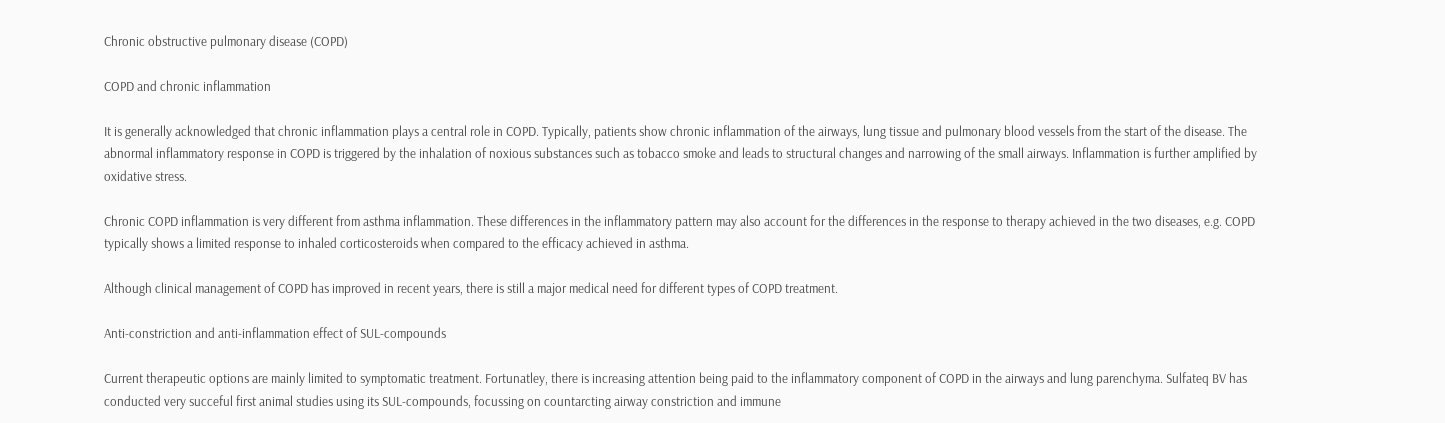Chronic obstructive pulmonary disease (COPD)

COPD and chronic inflammation

It is generally acknowledged that chronic inflammation plays a central role in COPD. Typically, patients show chronic inflammation of the airways, lung tissue and pulmonary blood vessels from the start of the disease. The abnormal inflammatory response in COPD is triggered by the inhalation of noxious substances such as tobacco smoke and leads to structural changes and narrowing of the small airways. Inflammation is further amplified by oxidative stress.

Chronic COPD inflammation is very different from asthma inflammation. These differences in the inflammatory pattern may also account for the differences in the response to therapy achieved in the two diseases, e.g. COPD typically shows a limited response to inhaled corticosteroids when compared to the efficacy achieved in asthma.

Although clinical management of COPD has improved in recent years, there is still a major medical need for different types of COPD treatment.

Anti-constriction and anti-inflammation effect of SUL-compounds

Current therapeutic options are mainly limited to symptomatic treatment. Fortunatley, there is increasing attention being paid to the inflammatory component of COPD in the airways and lung parenchyma. Sulfateq BV has conducted very succeful first animal studies using its SUL-compounds, focussing on countarcting airway constriction and immune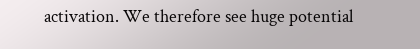activation. We therefore see huge potential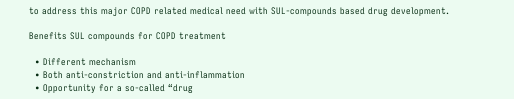to address this major COPD related medical need with SUL-compounds based drug development.

Benefits SUL compounds for COPD treatment

  • Different mechanism
  • Both anti-constriction and anti-inflammation
  • Opportunity for a so-called “drug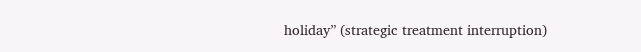holiday” (strategic treatment interruption)